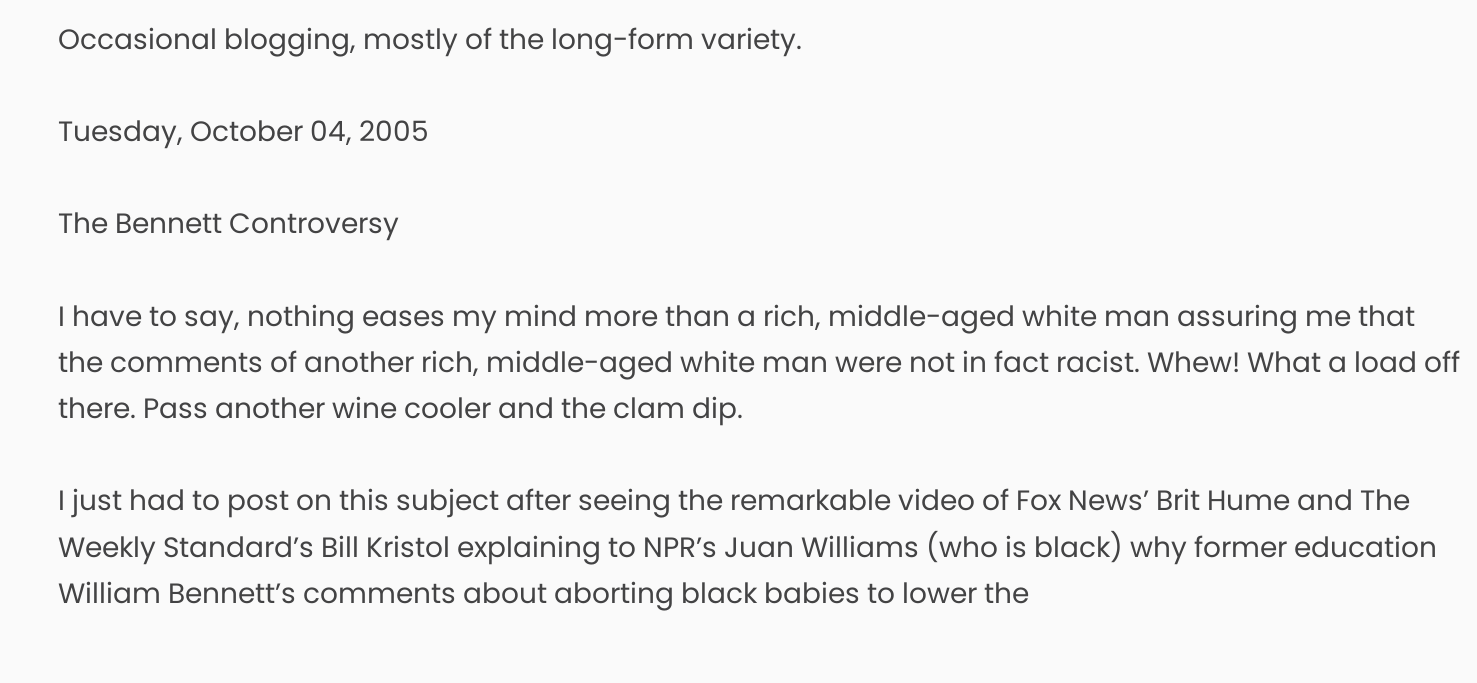Occasional blogging, mostly of the long-form variety.

Tuesday, October 04, 2005

The Bennett Controversy

I have to say, nothing eases my mind more than a rich, middle-aged white man assuring me that the comments of another rich, middle-aged white man were not in fact racist. Whew! What a load off there. Pass another wine cooler and the clam dip.

I just had to post on this subject after seeing the remarkable video of Fox News’ Brit Hume and The Weekly Standard’s Bill Kristol explaining to NPR’s Juan Williams (who is black) why former education William Bennett’s comments about aborting black babies to lower the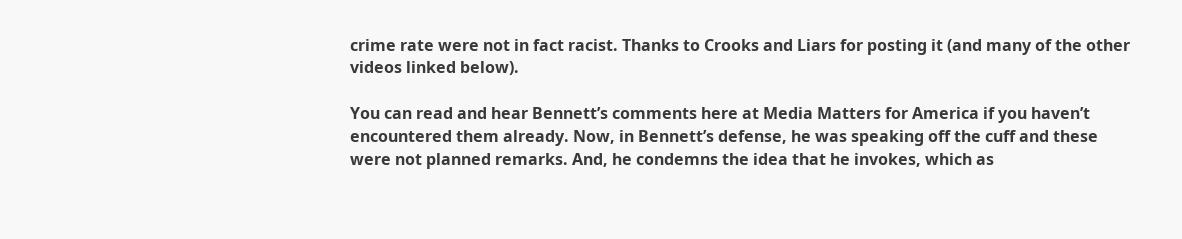crime rate were not in fact racist. Thanks to Crooks and Liars for posting it (and many of the other videos linked below).

You can read and hear Bennett’s comments here at Media Matters for America if you haven’t encountered them already. Now, in Bennett’s defense, he was speaking off the cuff and these were not planned remarks. And, he condemns the idea that he invokes, which as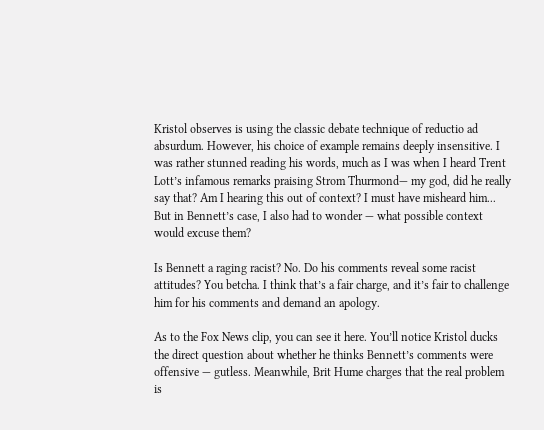Kristol observes is using the classic debate technique of reductio ad absurdum. However, his choice of example remains deeply insensitive. I was rather stunned reading his words, much as I was when I heard Trent Lott’s infamous remarks praising Strom Thurmond— my god, did he really say that? Am I hearing this out of context? I must have misheard him... But in Bennett’s case, I also had to wonder — what possible context would excuse them?

Is Bennett a raging racist? No. Do his comments reveal some racist attitudes? You betcha. I think that’s a fair charge, and it’s fair to challenge him for his comments and demand an apology.

As to the Fox News clip, you can see it here. You’ll notice Kristol ducks the direct question about whether he thinks Bennett’s comments were offensive — gutless. Meanwhile, Brit Hume charges that the real problem is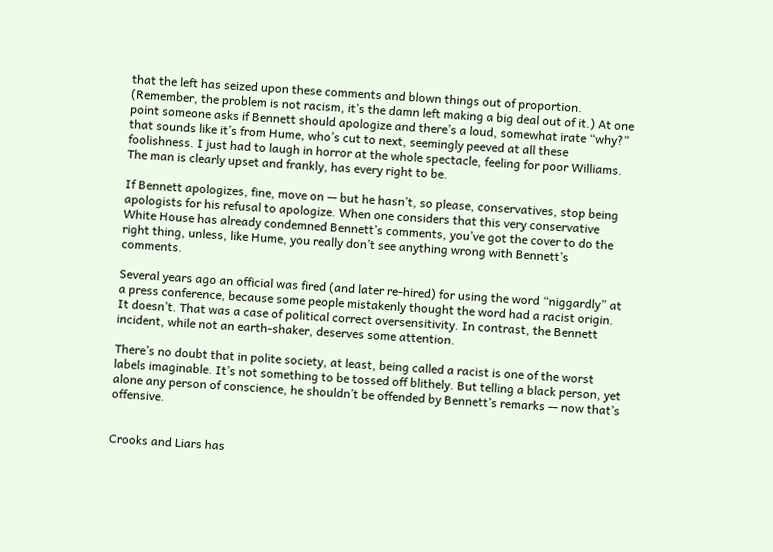that the left has seized upon these comments and blown things out of proportion. (Remember, the problem is not racism, it’s the damn left making a big deal out of it.) At one point someone asks if Bennett should apologize and there’s a loud, somewhat irate “why?” that sounds like it’s from Hume, who’s cut to next, seemingly peeved at all these foolishness. I just had to laugh in horror at the whole spectacle, feeling for poor Williams. The man is clearly upset and frankly, has every right to be.

If Bennett apologizes, fine, move on — but he hasn’t, so please, conservatives, stop being apologists for his refusal to apologize. When one considers that this very conservative White House has already condemned Bennett’s comments, you’ve got the cover to do the right thing, unless, like Hume, you really don’t see anything wrong with Bennett’s comments.

Several years ago an official was fired (and later re-hired) for using the word “niggardly” at a press conference, because some people mistakenly thought the word had a racist origin. It doesn’t. That was a case of political correct oversensitivity. In contrast, the Bennett incident, while not an earth-shaker, deserves some attention.

There’s no doubt that in polite society, at least, being called a racist is one of the worst labels imaginable. It’s not something to be tossed off blithely. But telling a black person, yet alone any person of conscience, he shouldn’t be offended by Bennett’s remarks — now that’s offensive.


Crooks and Liars has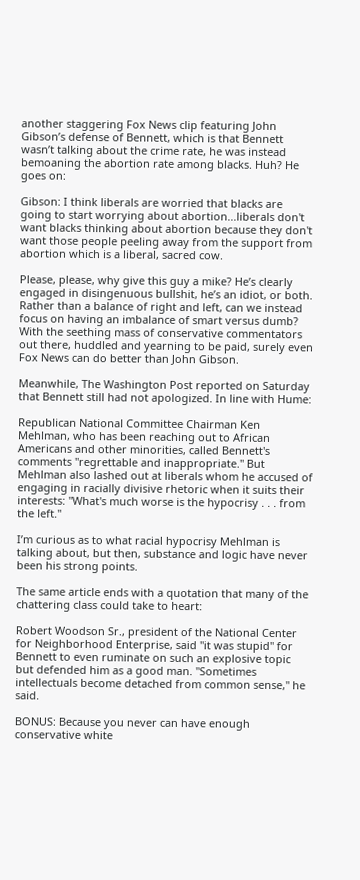another staggering Fox News clip featuring John Gibson’s defense of Bennett, which is that Bennett wasn’t talking about the crime rate, he was instead bemoaning the abortion rate among blacks. Huh? He goes on:

Gibson: I think liberals are worried that blacks are going to start worrying about abortion...liberals don't want blacks thinking about abortion because they don't want those people peeling away from the support from abortion which is a liberal, sacred cow.

Please, please, why give this guy a mike? He’s clearly engaged in disingenuous bullshit, he’s an idiot, or both. Rather than a balance of right and left, can we instead focus on having an imbalance of smart versus dumb? With the seething mass of conservative commentators out there, huddled and yearning to be paid, surely even Fox News can do better than John Gibson.

Meanwhile, The Washington Post reported on Saturday that Bennett still had not apologized. In line with Hume:

Republican National Committee Chairman Ken Mehlman, who has been reaching out to African Americans and other minorities, called Bennett's comments "regrettable and inappropriate." But Mehlman also lashed out at liberals whom he accused of engaging in racially divisive rhetoric when it suits their interests: "What's much worse is the hypocrisy . . . from the left."

I’m curious as to what racial hypocrisy Mehlman is talking about, but then, substance and logic have never been his strong points.

The same article ends with a quotation that many of the chattering class could take to heart:

Robert Woodson Sr., president of the National Center for Neighborhood Enterprise, said "it was stupid" for Bennett to even ruminate on such an explosive topic but defended him as a good man. "Sometimes intellectuals become detached from common sense," he said.

BONUS: Because you never can have enough conservative white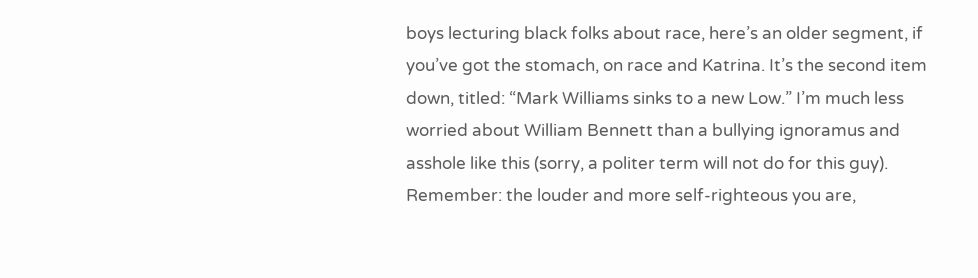boys lecturing black folks about race, here’s an older segment, if you’ve got the stomach, on race and Katrina. It’s the second item down, titled: “Mark Williams sinks to a new Low.” I’m much less worried about William Bennett than a bullying ignoramus and asshole like this (sorry, a politer term will not do for this guy). Remember: the louder and more self-righteous you are,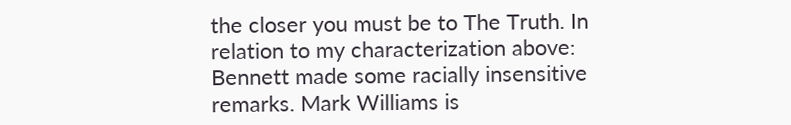the closer you must be to The Truth. In relation to my characterization above: Bennett made some racially insensitive remarks. Mark Williams is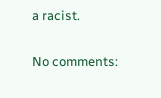a racist.

No comments: